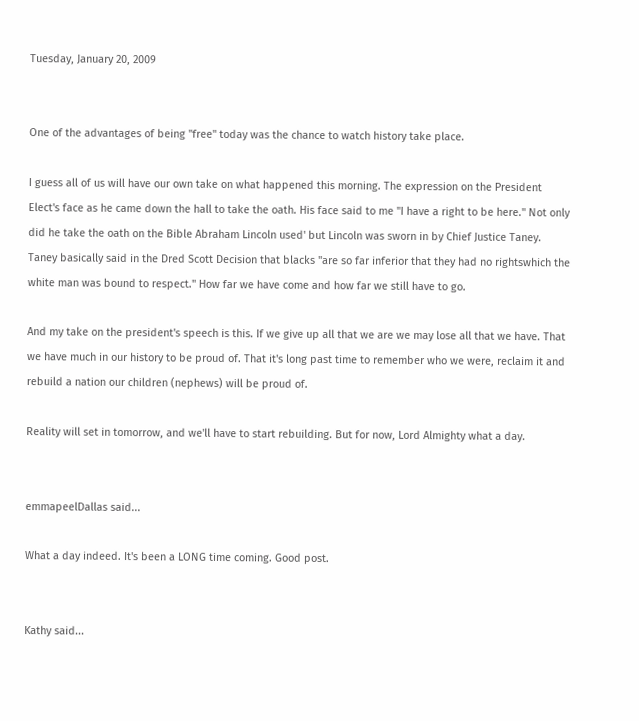Tuesday, January 20, 2009


One of the advantages of being "free" today was the chance to watch history take place.

I guess all of us will have our own take on what happened this morning. The expression on the President Elect's face as he came down the hall to take the oath. His face said to me "I have a right to be here." Not only did he take the oath on the Bible Abraham Lincoln used' but Lincoln was sworn in by Chief Justice Taney. Taney basically said in the Dred Scott Decision that blacks "are so far inferior that they had no rightswhich the white man was bound to respect." How far we have come and how far we still have to go.

And my take on the president's speech is this. If we give up all that we are we may lose all that we have. That we have much in our history to be proud of. That it's long past time to remember who we were, reclaim it and rebuild a nation our children (nephews) will be proud of.

Reality will set in tomorrow, and we'll have to start rebuilding. But for now, Lord Almighty what a day.


emmapeelDallas said...

What a day indeed. It's been a LONG time coming. Good post.


Kathy said...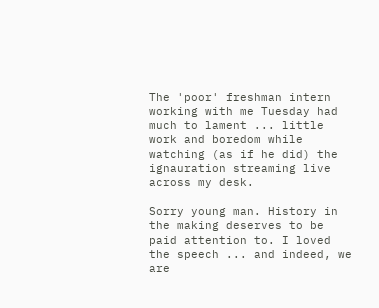The 'poor' freshman intern working with me Tuesday had much to lament ... little work and boredom while watching (as if he did) the ignauration streaming live across my desk.

Sorry young man. History in the making deserves to be paid attention to. I loved the speech ... and indeed, we are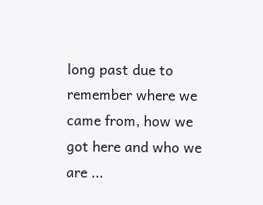long past due to remember where we came from, how we got here and who we are ...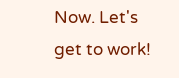Now. Let's get to work!